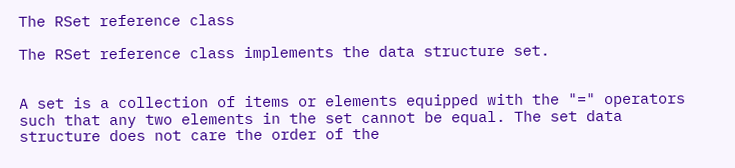The RSet reference class

The RSet reference class implements the data structure set.


A set is a collection of items or elements equipped with the "=" operators such that any two elements in the set cannot be equal. The set data structure does not care the order of the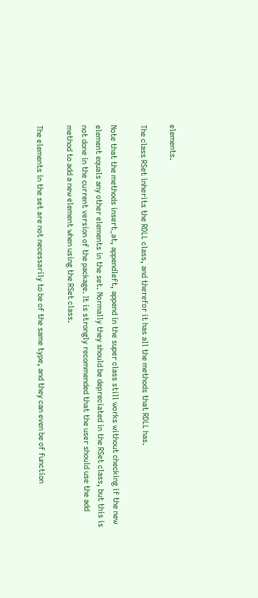elements.

The class RSet inherits the RDLL class, and therefor it has all the methods that RDLL has.

Note that the methods insert_at, appendleft, append in the super class still works without checking if the new element equals any other elements in the set. Normally they should be depreciated in the RSet class, but this is not done in the current version of the package. It is strongly recommended that the user should use the add method to add a new element when using the RSet class.

The elements in the set are not necessarily to be of the same type, and they can even be of function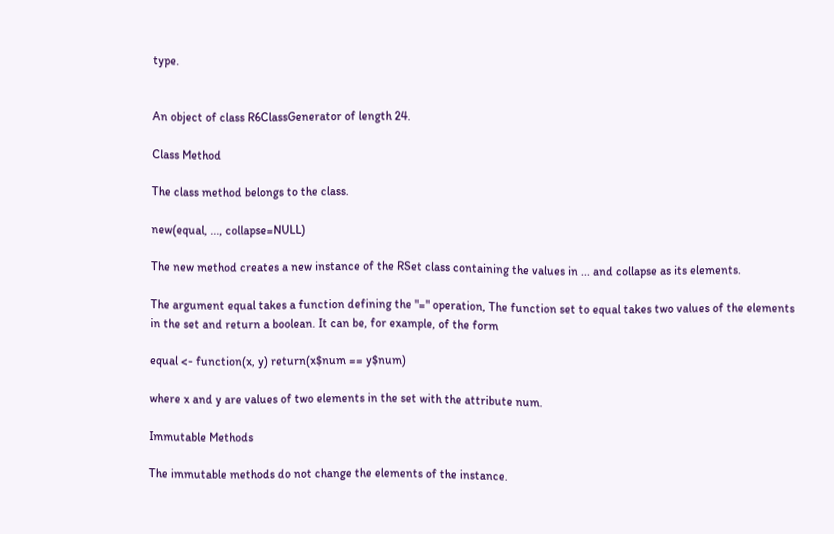type.


An object of class R6ClassGenerator of length 24.

Class Method

The class method belongs to the class.

new(equal, ..., collapse=NULL)

The new method creates a new instance of the RSet class containing the values in ... and collapse as its elements.

The argument equal takes a function defining the "=" operation, The function set to equal takes two values of the elements in the set and return a boolean. It can be, for example, of the form

equal <- function(x, y) return(x$num == y$num)

where x and y are values of two elements in the set with the attribute num.

Immutable Methods

The immutable methods do not change the elements of the instance.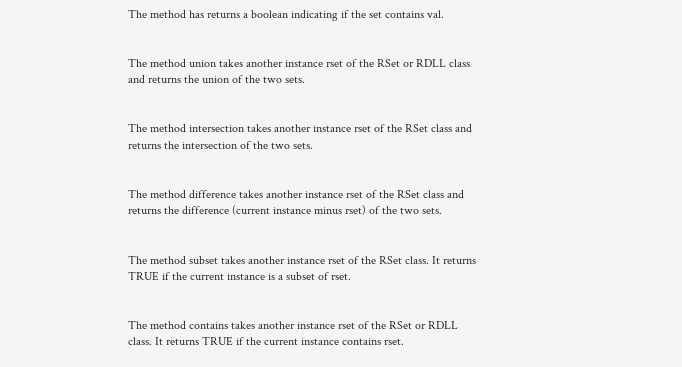The method has returns a boolean indicating if the set contains val.


The method union takes another instance rset of the RSet or RDLL class and returns the union of the two sets.


The method intersection takes another instance rset of the RSet class and returns the intersection of the two sets.


The method difference takes another instance rset of the RSet class and returns the difference (current instance minus rset) of the two sets.


The method subset takes another instance rset of the RSet class. It returns TRUE if the current instance is a subset of rset.


The method contains takes another instance rset of the RSet or RDLL class. It returns TRUE if the current instance contains rset.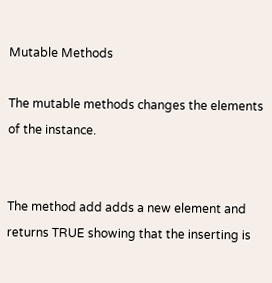Mutable Methods

The mutable methods changes the elements of the instance.


The method add adds a new element and returns TRUE showing that the inserting is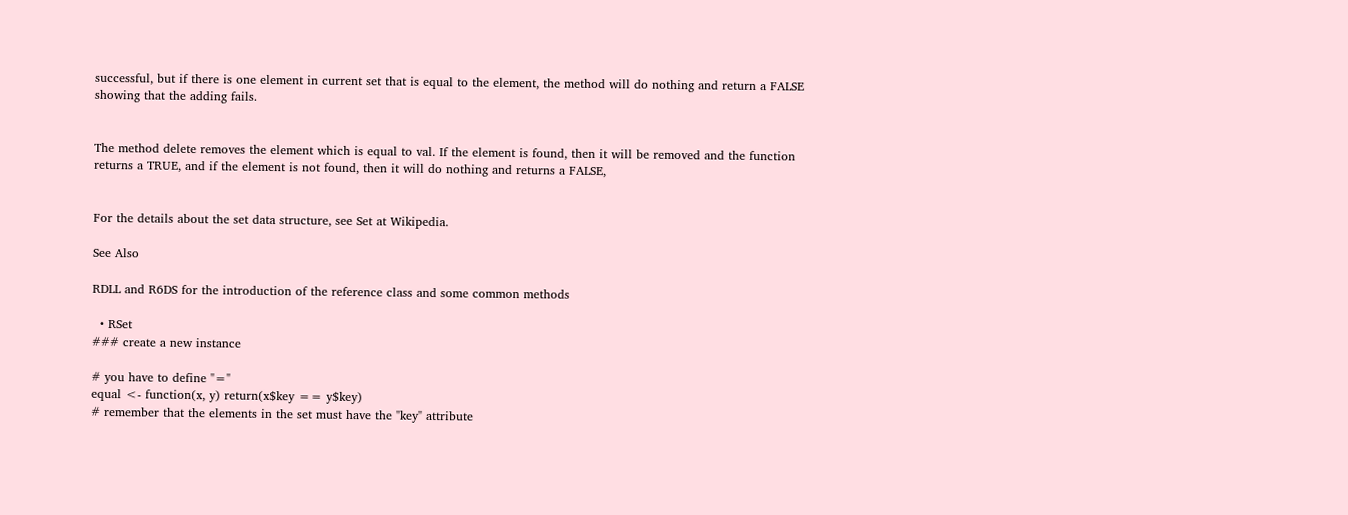successful, but if there is one element in current set that is equal to the element, the method will do nothing and return a FALSE showing that the adding fails.


The method delete removes the element which is equal to val. If the element is found, then it will be removed and the function returns a TRUE, and if the element is not found, then it will do nothing and returns a FALSE,


For the details about the set data structure, see Set at Wikipedia.

See Also

RDLL and R6DS for the introduction of the reference class and some common methods

  • RSet
### create a new instance

# you have to define "="
equal <- function(x, y) return(x$key == y$key)
# remember that the elements in the set must have the "key" attribute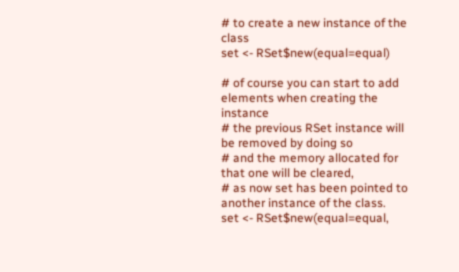# to create a new instance of the class
set <- RSet$new(equal=equal)

# of course you can start to add elements when creating the instance
# the previous RSet instance will be removed by doing so
# and the memory allocated for that one will be cleared,
# as now set has been pointed to another instance of the class.
set <- RSet$new(equal=equal,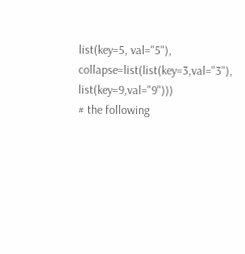list(key=5, val="5"), collapse=list(list(key=3,val="3"), list(key=9,val="9")))
# the following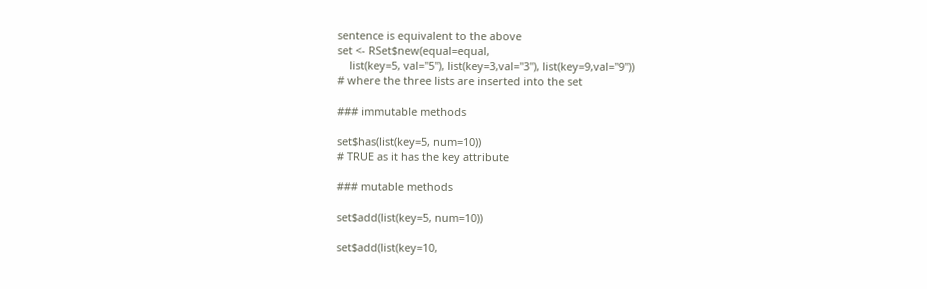sentence is equivalent to the above
set <- RSet$new(equal=equal,
    list(key=5, val="5"), list(key=3,val="3"), list(key=9,val="9"))
# where the three lists are inserted into the set

### immutable methods

set$has(list(key=5, num=10))
# TRUE as it has the key attribute

### mutable methods

set$add(list(key=5, num=10))

set$add(list(key=10,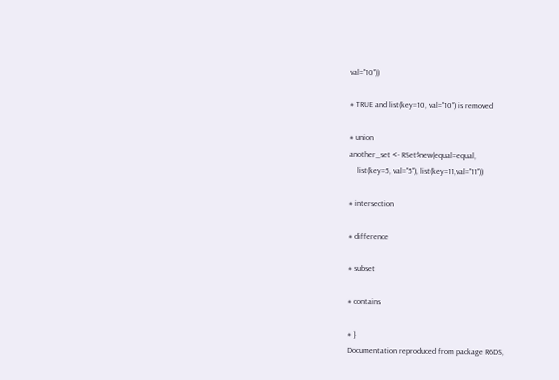val="10"))

# TRUE and list(key=10, val="10") is removed

# union
another_set <- RSet$new(equal=equal,
    list(key=5, val="5"), list(key=11,val="11"))

# intersection

# difference

# subset

# contains

# }
Documentation reproduced from package R6DS,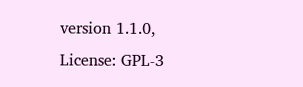version 1.1.0, License: GPL-3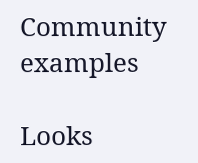Community examples

Looks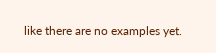like there are no examples yet.